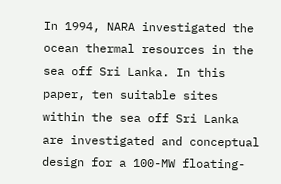In 1994, NARA investigated the ocean thermal resources in the sea off Sri Lanka. In this paper, ten suitable sites within the sea off Sri Lanka are investigated and conceptual design for a 100-MW floating-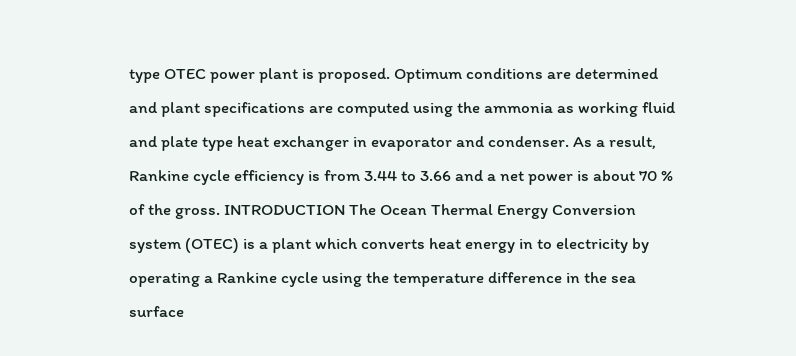type OTEC power plant is proposed. Optimum conditions are determined and plant specifications are computed using the ammonia as working fluid and plate type heat exchanger in evaporator and condenser. As a result, Rankine cycle efficiency is from 3.44 to 3.66 and a net power is about 70 % of the gross. INTRODUCTION The Ocean Thermal Energy Conversion system (OTEC) is a plant which converts heat energy in to electricity by operating a Rankine cycle using the temperature difference in the sea surface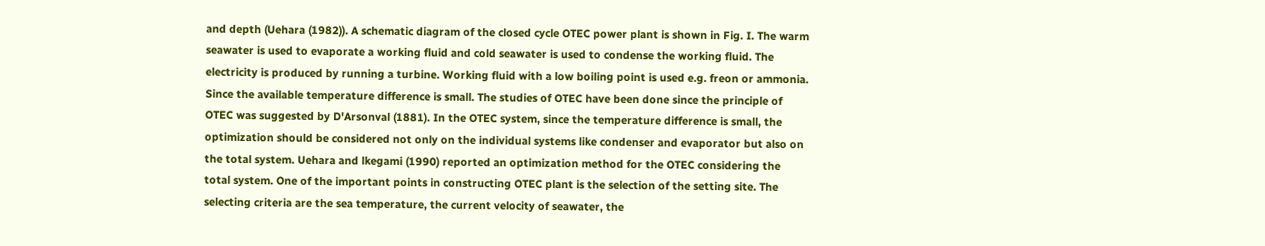and depth (Uehara (1982)). A schematic diagram of the closed cycle OTEC power plant is shown in Fig. I. The warm seawater is used to evaporate a working fluid and cold seawater is used to condense the working fluid. The electricity is produced by running a turbine. Working fluid with a low boiling point is used e.g. freon or ammonia. Since the available temperature difference is small. The studies of OTEC have been done since the principle of OTEC was suggested by D'Arsonval (1881). In the OTEC system, since the temperature difference is small, the optimization should be considered not only on the individual systems like condenser and evaporator but also on the total system. Uehara and lkegami (1990) reported an optimization method for the OTEC considering the total system. One of the important points in constructing OTEC plant is the selection of the setting site. The selecting criteria are the sea temperature, the current velocity of seawater, the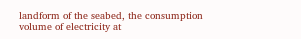landform of the seabed, the consumption volume of electricity at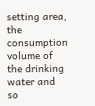setting area, the consumption volume of the drinking water and so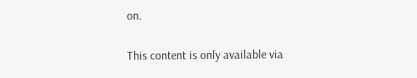on.

This content is only available via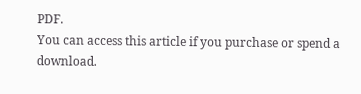PDF.
You can access this article if you purchase or spend a download.